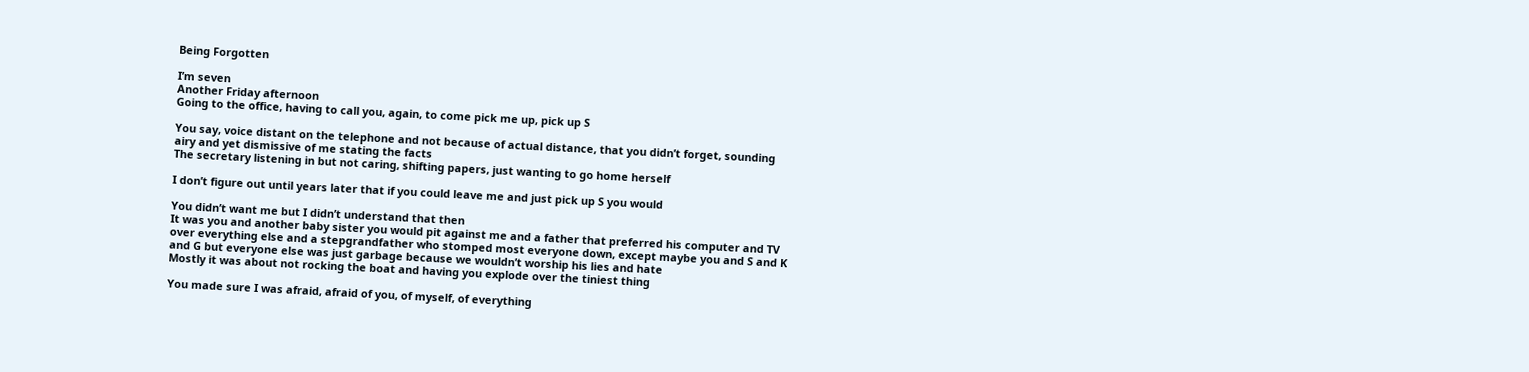Being Forgotten

I’m seven
Another Friday afternoon
Going to the office, having to call you, again, to come pick me up, pick up S

You say, voice distant on the telephone and not because of actual distance, that you didn’t forget, sounding airy and yet dismissive of me stating the facts
The secretary listening in but not caring, shifting papers, just wanting to go home herself

I don’t figure out until years later that if you could leave me and just pick up S you would

You didn’t want me but I didn’t understand that then
It was you and another baby sister you would pit against me and a father that preferred his computer and TV over everything else and a stepgrandfather who stomped most everyone down, except maybe you and S and K and G but everyone else was just garbage because we wouldn’t worship his lies and hate
Mostly it was about not rocking the boat and having you explode over the tiniest thing

You made sure I was afraid, afraid of you, of myself, of everything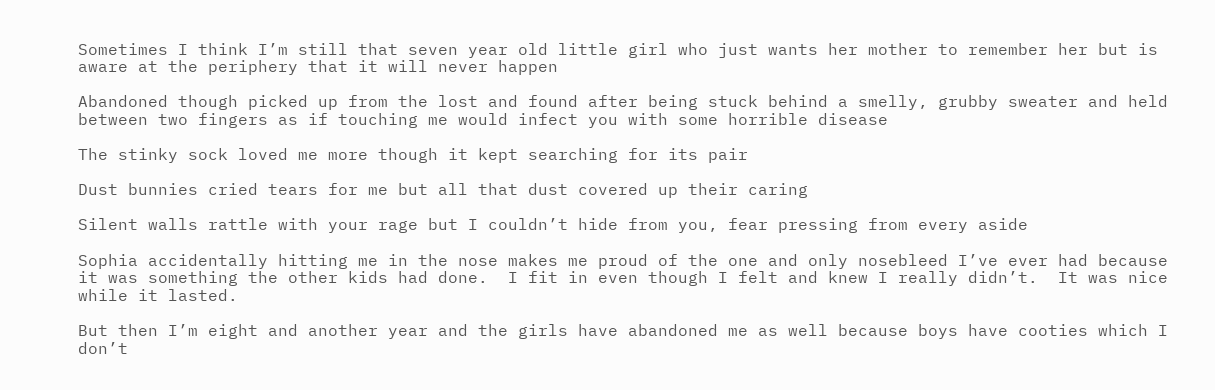Sometimes I think I’m still that seven year old little girl who just wants her mother to remember her but is aware at the periphery that it will never happen

Abandoned though picked up from the lost and found after being stuck behind a smelly, grubby sweater and held between two fingers as if touching me would infect you with some horrible disease

The stinky sock loved me more though it kept searching for its pair

Dust bunnies cried tears for me but all that dust covered up their caring

Silent walls rattle with your rage but I couldn’t hide from you, fear pressing from every aside

Sophia accidentally hitting me in the nose makes me proud of the one and only nosebleed I’ve ever had because it was something the other kids had done.  I fit in even though I felt and knew I really didn’t.  It was nice while it lasted.

But then I’m eight and another year and the girls have abandoned me as well because boys have cooties which I don’t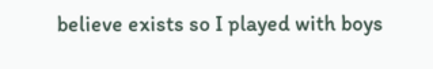believe exists so I played with boys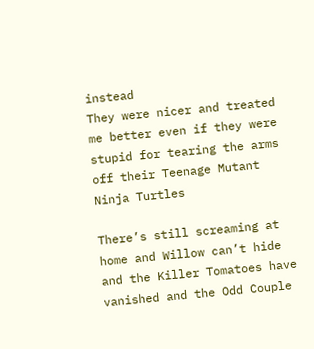instead
They were nicer and treated me better even if they were stupid for tearing the arms off their Teenage Mutant Ninja Turtles

There’s still screaming at home and Willow can’t hide and the Killer Tomatoes have vanished and the Odd Couple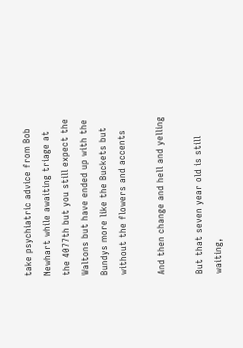take psychiatric advice from Bob Newhart while awaiting triage at the 4077th but you still expect the Waltons but have ended up with the Bundys more like the Buckets but without the flowers and accents

And then change and hell and yelling

But that seven year old is still waiting,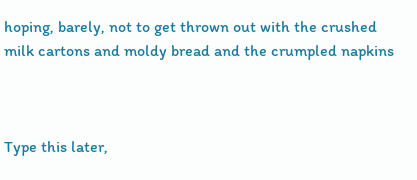hoping, barely, not to get thrown out with the crushed milk cartons and moldy bread and the crumpled napkins



Type this later,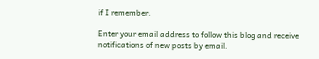if I remember.

Enter your email address to follow this blog and receive notifications of new posts by email.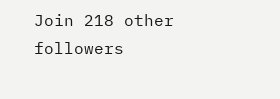Join 218 other followers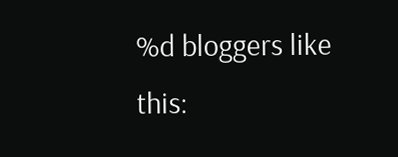%d bloggers like this: